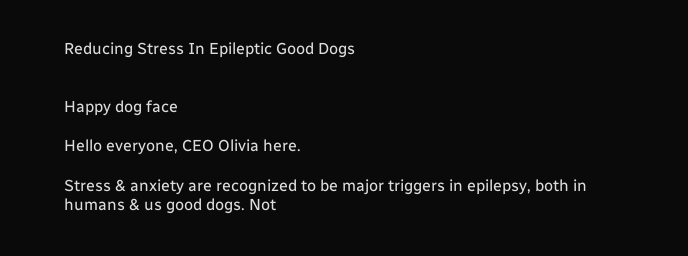Reducing Stress In Epileptic Good Dogs


Happy dog face

Hello everyone, CEO Olivia here.

Stress & anxiety are recognized to be major triggers in epilepsy, both in humans & us good dogs. Not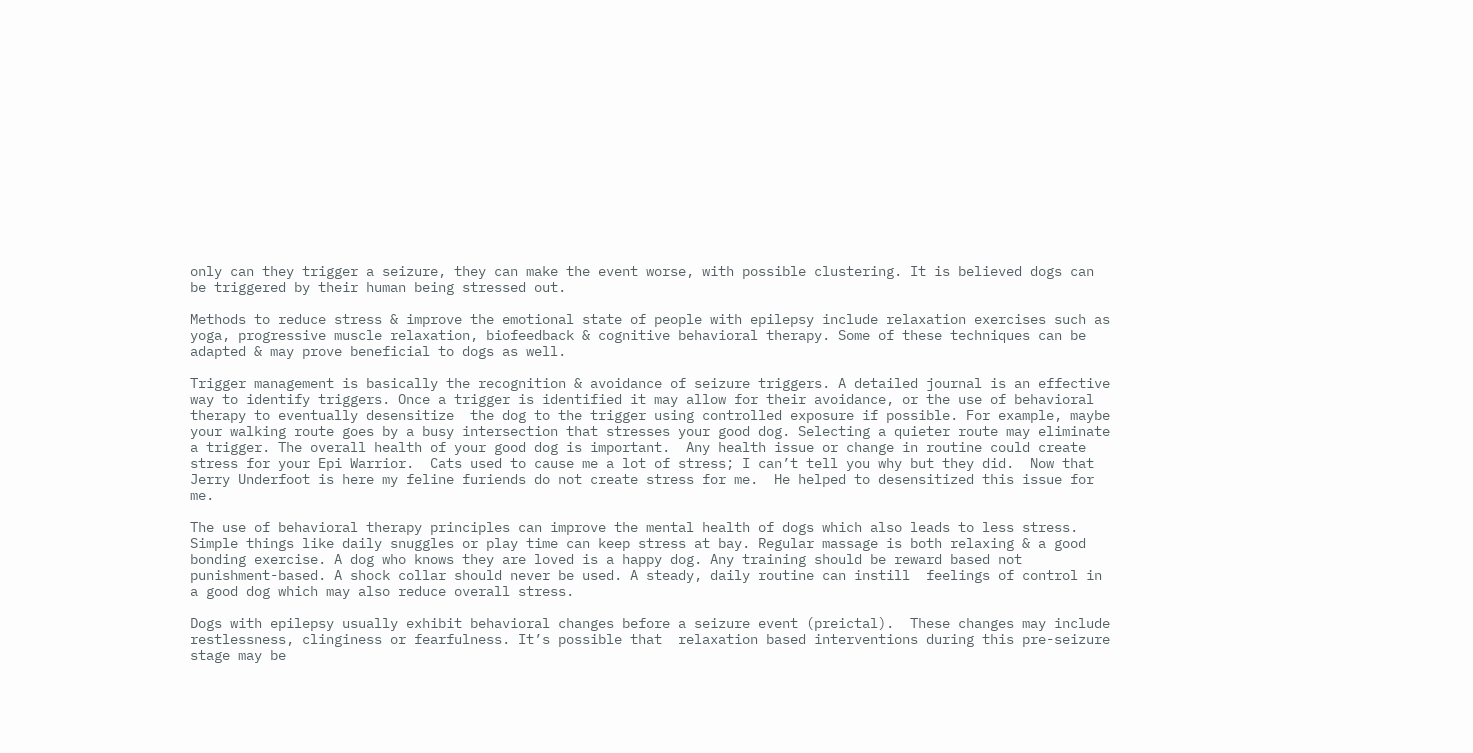only can they trigger a seizure, they can make the event worse, with possible clustering. It is believed dogs can be triggered by their human being stressed out.

Methods to reduce stress & improve the emotional state of people with epilepsy include relaxation exercises such as yoga, progressive muscle relaxation, biofeedback & cognitive behavioral therapy. Some of these techniques can be adapted & may prove beneficial to dogs as well.

Trigger management is basically the recognition & avoidance of seizure triggers. A detailed journal is an effective way to identify triggers. Once a trigger is identified it may allow for their avoidance, or the use of behavioral therapy to eventually desensitize  the dog to the trigger using controlled exposure if possible. For example, maybe your walking route goes by a busy intersection that stresses your good dog. Selecting a quieter route may eliminate a trigger. The overall health of your good dog is important.  Any health issue or change in routine could create stress for your Epi Warrior.  Cats used to cause me a lot of stress; I can’t tell you why but they did.  Now that Jerry Underfoot is here my feline furiends do not create stress for me.  He helped to desensitized this issue for me.

The use of behavioral therapy principles can improve the mental health of dogs which also leads to less stress.  Simple things like daily snuggles or play time can keep stress at bay. Regular massage is both relaxing & a good bonding exercise. A dog who knows they are loved is a happy dog. Any training should be reward based not punishment-based. A shock collar should never be used. A steady, daily routine can instill  feelings of control in a good dog which may also reduce overall stress.

Dogs with epilepsy usually exhibit behavioral changes before a seizure event (preictal).  These changes may include restlessness, clinginess or fearfulness. It’s possible that  relaxation based interventions during this pre-seizure stage may be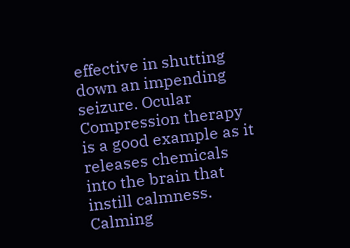effective in shutting down an impending seizure. Ocular Compression therapy is a good example as it releases chemicals into the brain that instill calmness.  Calming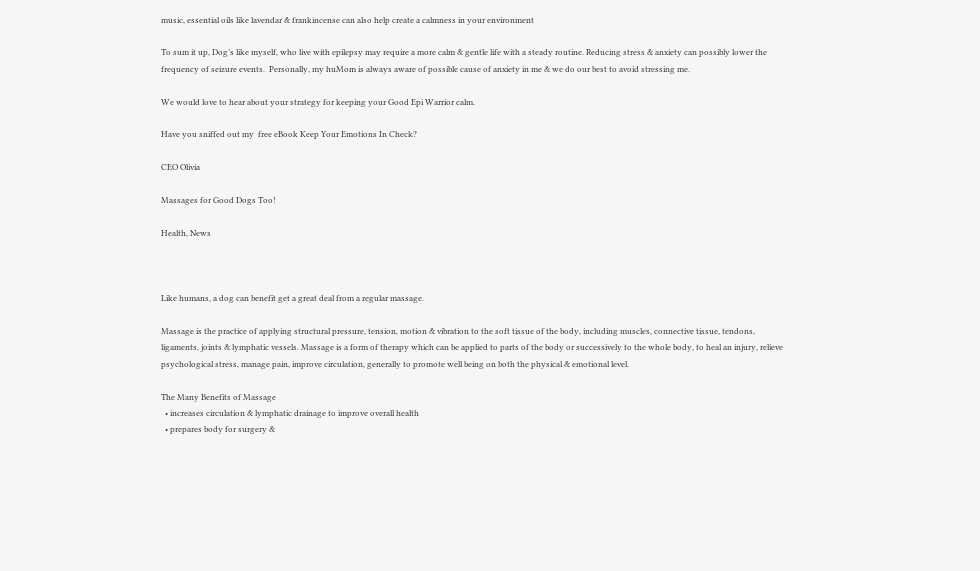music, essential oils like lavendar & frankincense can also help create a calmness in your environment

To sum it up, Dog’s like myself, who live with epilepsy may require a more calm & gentle life with a steady routine. Reducing stress & anxiety can possibly lower the frequency of seizure events.  Personally, my huMom is always aware of possible cause of anxiety in me & we do our best to avoid stressing me.

We would love to hear about your strategy for keeping your Good Epi Warrior calm.

Have you sniffed out my  free eBook Keep Your Emotions In Check?

CEO Olivia

Massages for Good Dogs Too!

Health, News



Like humans, a dog can benefit get a great deal from a regular massage.

Massage is the practice of applying structural pressure, tension, motion & vibration to the soft tissue of the body, including muscles, connective tissue, tendons, ligaments, joints & lymphatic vessels. Massage is a form of therapy which can be applied to parts of the body or successively to the whole body, to heal an injury, relieve psychological stress, manage pain, improve circulation, generally to promote well being on both the physical & emotional level.

The Many Benefits of Massage
  • increases circulation & lymphatic drainage to improve overall health
  • prepares body for surgery &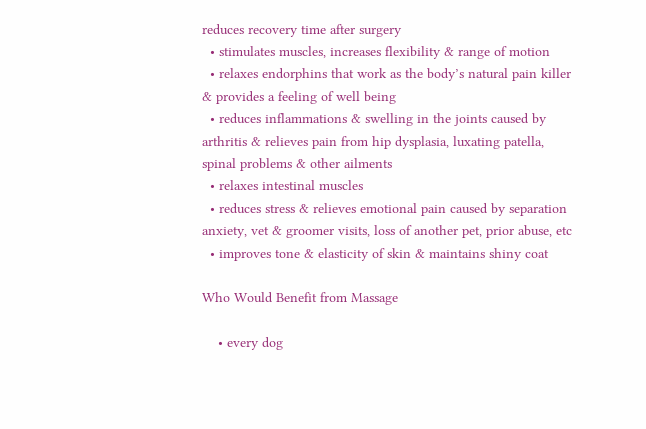reduces recovery time after surgery
  • stimulates muscles, increases flexibility & range of motion
  • relaxes endorphins that work as the body’s natural pain killer & provides a feeling of well being
  • reduces inflammations & swelling in the joints caused by arthritis & relieves pain from hip dysplasia, luxating patella, spinal problems & other ailments
  • relaxes intestinal muscles
  • reduces stress & relieves emotional pain caused by separation anxiety, vet & groomer visits, loss of another pet, prior abuse, etc
  • improves tone & elasticity of skin & maintains shiny coat

Who Would Benefit from Massage

    • every dog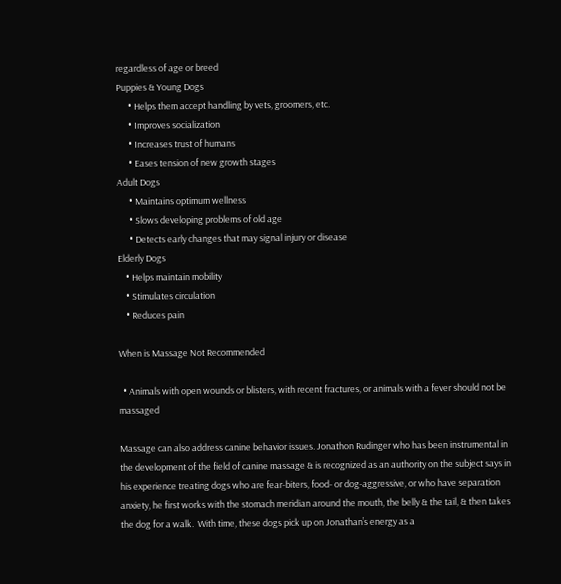regardless of age or breed
Puppies & Young Dogs
      • Helps them accept handling by vets, groomers, etc.
      • Improves socialization
      • Increases trust of humans
      • Eases tension of new growth stages
Adult Dogs
      • Maintains optimum wellness
      • Slows developing problems of old age
      • Detects early changes that may signal injury or disease
Elderly Dogs
    • Helps maintain mobility
    • Stimulates circulation
    • Reduces pain

When is Massage Not Recommended

  • Animals with open wounds or blisters, with recent fractures, or animals with a fever should not be massaged

Massage can also address canine behavior issues. Jonathon Rudinger who has been instrumental in the development of the field of canine massage & is recognized as an authority on the subject says in his experience treating dogs who are fear-biters, food- or dog-aggressive, or who have separation anxiety, he first works with the stomach meridian around the mouth, the belly & the tail, & then takes the dog for a walk.  With time, these dogs pick up on Jonathan’s energy as a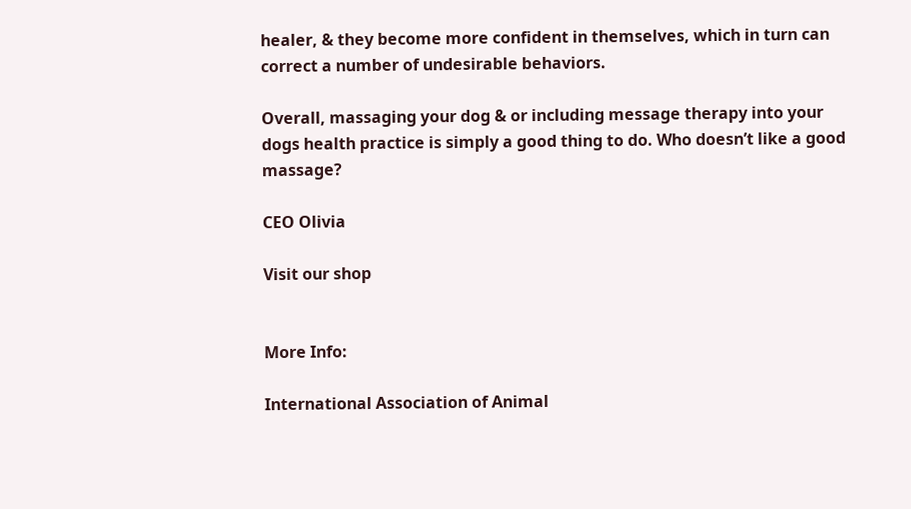healer, & they become more confident in themselves, which in turn can correct a number of undesirable behaviors.

Overall, massaging your dog & or including message therapy into your dogs health practice is simply a good thing to do. Who doesn’t like a good massage?

CEO Olivia

Visit our shop


More Info:

International Association of Animal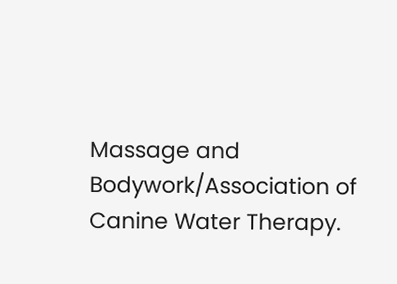Massage and Bodywork/Association of Canine Water Therapy.